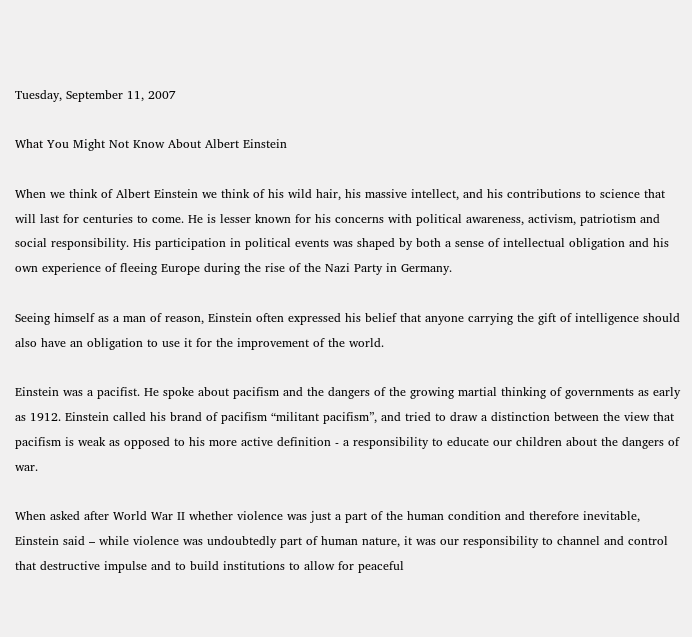Tuesday, September 11, 2007

What You Might Not Know About Albert Einstein

When we think of Albert Einstein we think of his wild hair, his massive intellect, and his contributions to science that will last for centuries to come. He is lesser known for his concerns with political awareness, activism, patriotism and social responsibility. His participation in political events was shaped by both a sense of intellectual obligation and his own experience of fleeing Europe during the rise of the Nazi Party in Germany.

Seeing himself as a man of reason, Einstein often expressed his belief that anyone carrying the gift of intelligence should also have an obligation to use it for the improvement of the world.

Einstein was a pacifist. He spoke about pacifism and the dangers of the growing martial thinking of governments as early as 1912. Einstein called his brand of pacifism “militant pacifism”, and tried to draw a distinction between the view that pacifism is weak as opposed to his more active definition - a responsibility to educate our children about the dangers of war.

When asked after World War II whether violence was just a part of the human condition and therefore inevitable, Einstein said – while violence was undoubtedly part of human nature, it was our responsibility to channel and control that destructive impulse and to build institutions to allow for peaceful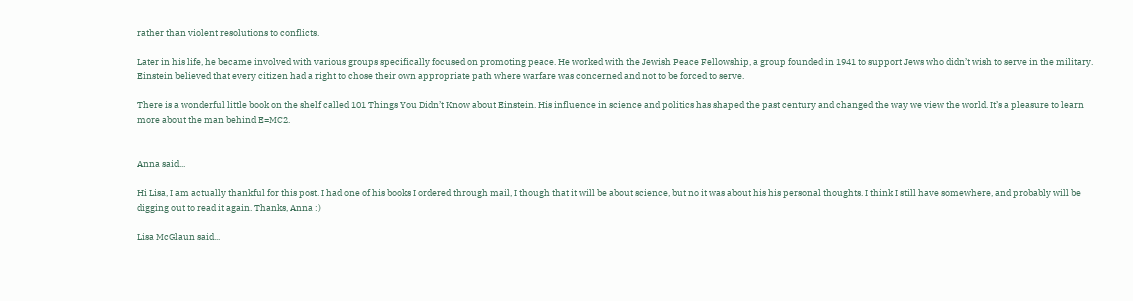rather than violent resolutions to conflicts.

Later in his life, he became involved with various groups specifically focused on promoting peace. He worked with the Jewish Peace Fellowship, a group founded in 1941 to support Jews who didn’t wish to serve in the military. Einstein believed that every citizen had a right to chose their own appropriate path where warfare was concerned and not to be forced to serve.

There is a wonderful little book on the shelf called 101 Things You Didn’t Know about Einstein. His influence in science and politics has shaped the past century and changed the way we view the world. It’s a pleasure to learn more about the man behind E=MC2.


Anna said...

Hi Lisa, I am actually thankful for this post. I had one of his books I ordered through mail, I though that it will be about science, but no it was about his his personal thoughts. I think I still have somewhere, and probably will be digging out to read it again. Thanks, Anna :)

Lisa McGlaun said...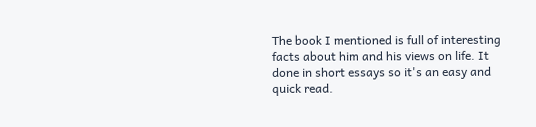The book I mentioned is full of interesting facts about him and his views on life. It done in short essays so it's an easy and quick read.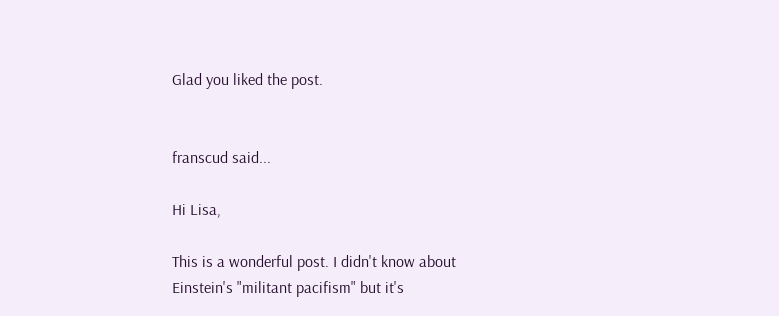Glad you liked the post.


franscud said...

Hi Lisa,

This is a wonderful post. I didn't know about Einstein's "militant pacifism" but it's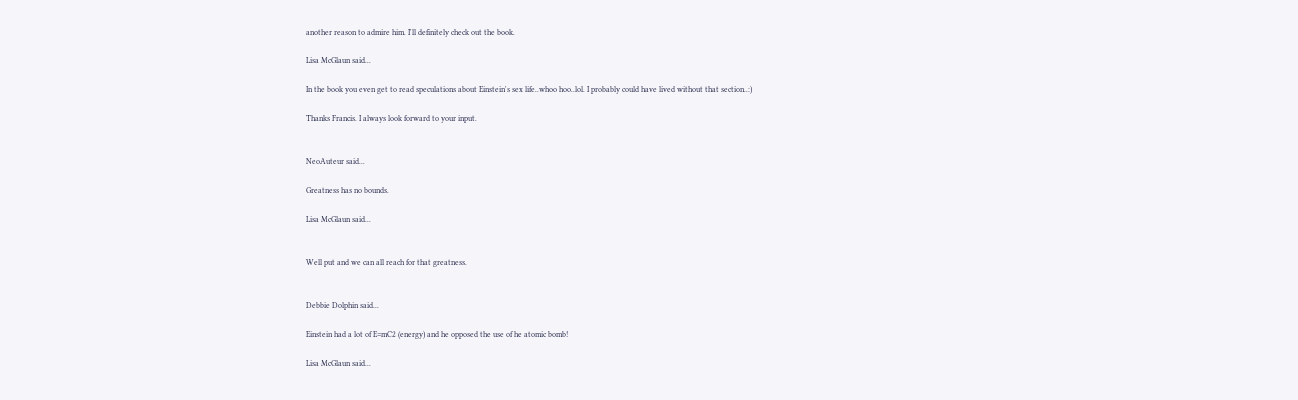another reason to admire him. I'll definitely check out the book.

Lisa McGlaun said...

In the book you even get to read speculations about Einstein's sex life..whoo hoo..lol. I probably could have lived without that section..:)

Thanks Francis. I always look forward to your input.


NeoAuteur said...

Greatness has no bounds.

Lisa McGlaun said...


Well put and we can all reach for that greatness.


Debbie Dolphin said...

Einstein had a lot of E=mC2 (energy) and he opposed the use of he atomic bomb!

Lisa McGlaun said...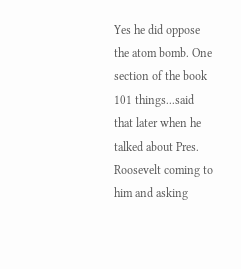Yes he did oppose the atom bomb. One section of the book 101 things...said that later when he talked about Pres. Roosevelt coming to him and asking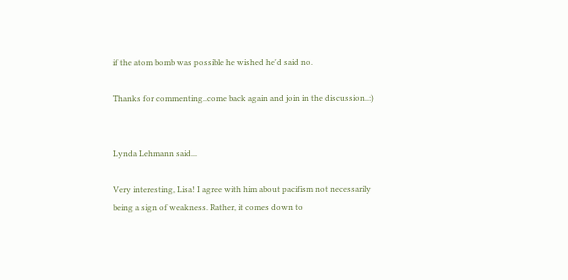if the atom bomb was possible he wished he'd said no.

Thanks for commenting..come back again and join in the discussion..:)


Lynda Lehmann said...

Very interesting, Lisa! I agree with him about pacifism not necessarily being a sign of weakness. Rather, it comes down to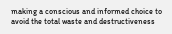making a conscious and informed choice to avoid the total waste and destructiveness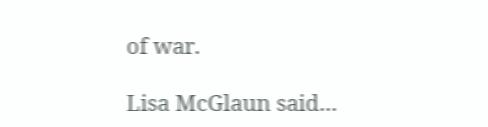of war.

Lisa McGlaun said...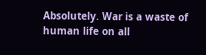Absolutely. War is a waste of human life on all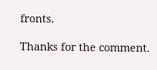fronts.

Thanks for the comment.